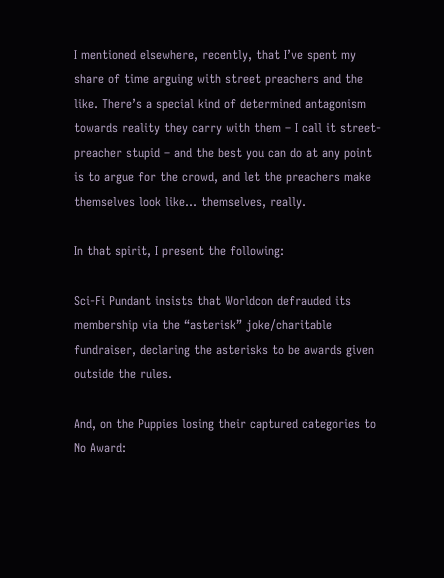I mentioned elsewhere, recently, that I’ve spent my share of time arguing with street preachers and the like. There’s a special kind of determined antagonism towards reality they carry with them – I call it street-preacher stupid – and the best you can do at any point is to argue for the crowd, and let the preachers make themselves look like… themselves, really.

In that spirit, I present the following:

Sci-Fi Pundant insists that Worldcon defrauded its membership via the “asterisk” joke/charitable fundraiser, declaring the asterisks to be awards given outside the rules.

And, on the Puppies losing their captured categories to No Award: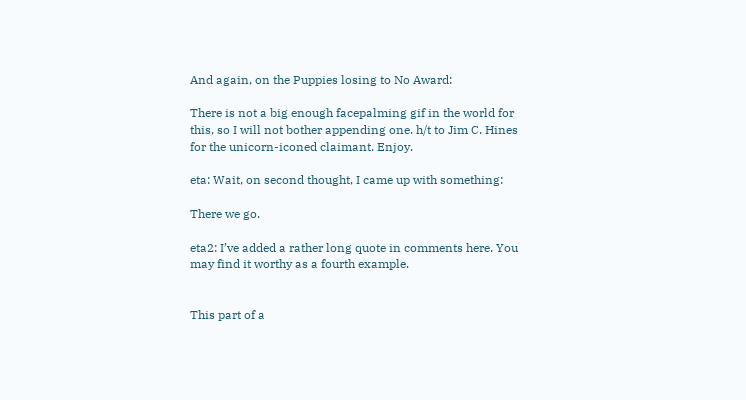And again, on the Puppies losing to No Award:

There is not a big enough facepalming gif in the world for this, so I will not bother appending one. h/t to Jim C. Hines for the unicorn-iconed claimant. Enjoy.

eta: Wait, on second thought, I came up with something:

There we go.

eta2: I’ve added a rather long quote in comments here. You may find it worthy as a fourth example.


This part of a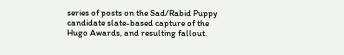series of posts on the Sad/Rabid Puppy candidate slate-based capture of the Hugo Awards, and resulting fallout.